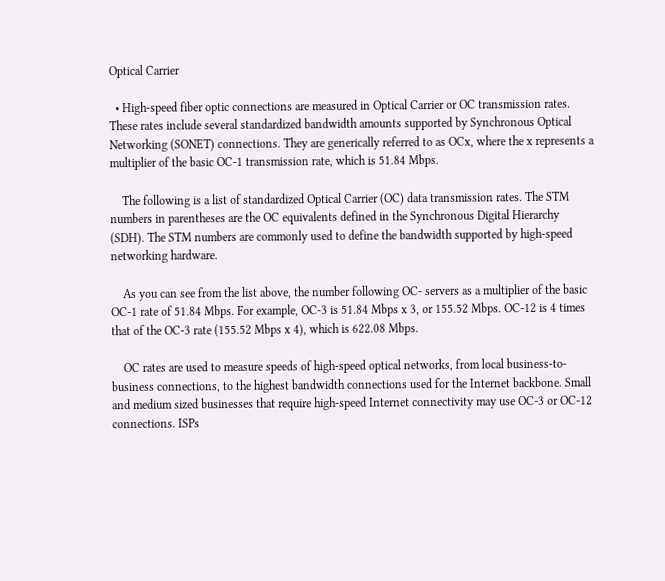Optical Carrier

  • High-speed fiber optic connections are measured in Optical Carrier or OC transmission rates. These rates include several standardized bandwidth amounts supported by Synchronous Optical Networking (SONET) connections. They are generically referred to as OCx, where the x represents a multiplier of the basic OC-1 transmission rate, which is 51.84 Mbps.

    The following is a list of standardized Optical Carrier (OC) data transmission rates. The STM numbers in parentheses are the OC equivalents defined in the Synchronous Digital Hierarchy (SDH). The STM numbers are commonly used to define the bandwidth supported by high-speed networking hardware.

    As you can see from the list above, the number following OC- servers as a multiplier of the basic OC-1 rate of 51.84 Mbps. For example, OC-3 is 51.84 Mbps x 3, or 155.52 Mbps. OC-12 is 4 times that of the OC-3 rate (155.52 Mbps x 4), which is 622.08 Mbps.

    OC rates are used to measure speeds of high-speed optical networks, from local business-to-business connections, to the highest bandwidth connections used for the Internet backbone. Small and medium sized businesses that require high-speed Internet connectivity may use OC-3 or OC-12 connections. ISPs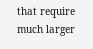that require much larger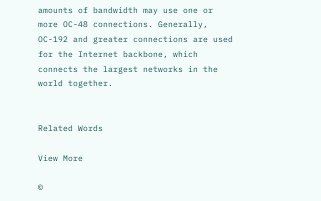amounts of bandwidth may use one or more OC-48 connections. Generally, OC-192 and greater connections are used for the Internet backbone, which connects the largest networks in the world together.


Related Words

View More

©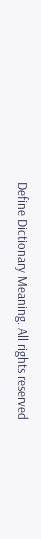Define Dictionary Meaning. All rights reserved